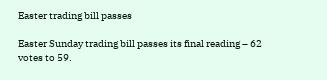Easter trading bill passes

Easter Sunday trading bill passes its final reading – 62 votes to 59.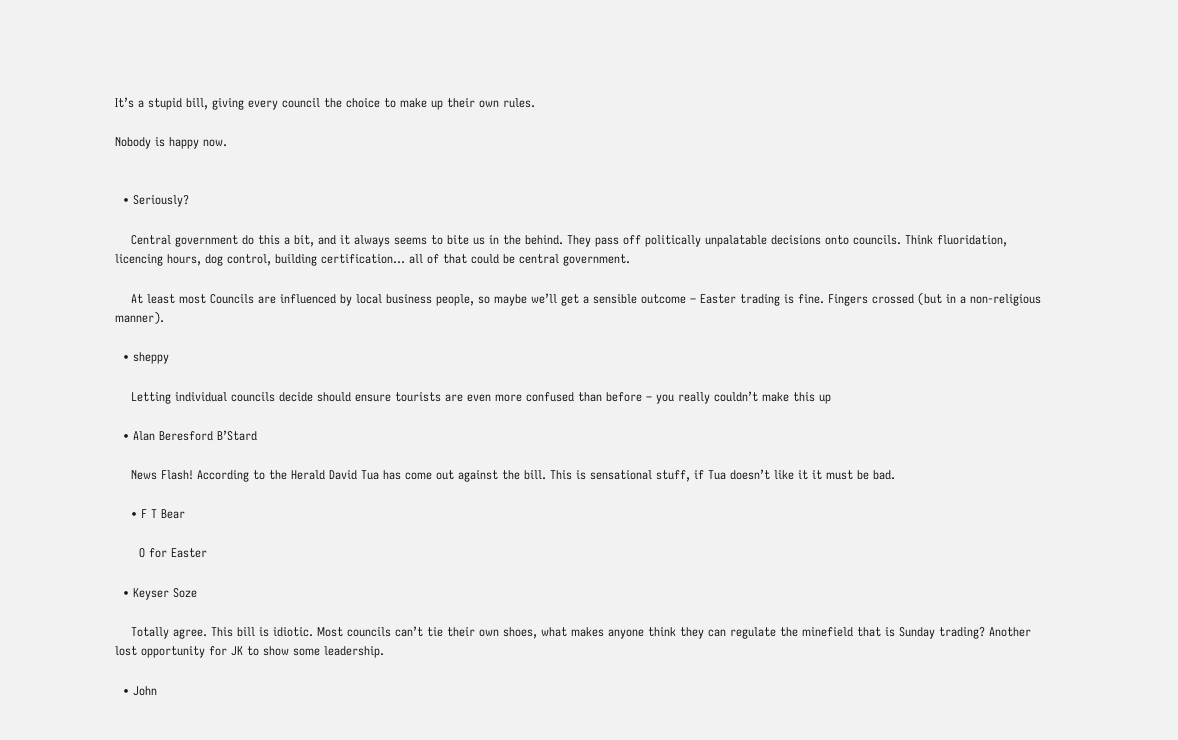It’s a stupid bill, giving every council the choice to make up their own rules.

Nobody is happy now.


  • Seriously?

    Central government do this a bit, and it always seems to bite us in the behind. They pass off politically unpalatable decisions onto councils. Think fluoridation, licencing hours, dog control, building certification… all of that could be central government.

    At least most Councils are influenced by local business people, so maybe we’ll get a sensible outcome – Easter trading is fine. Fingers crossed (but in a non-religious manner).

  • sheppy

    Letting individual councils decide should ensure tourists are even more confused than before – you really couldn’t make this up

  • Alan Beresford B’Stard

    News Flash! According to the Herald David Tua has come out against the bill. This is sensational stuff, if Tua doesn’t like it it must be bad.

    • F T Bear

      O for Easter

  • Keyser Soze

    Totally agree. This bill is idiotic. Most councils can’t tie their own shoes, what makes anyone think they can regulate the minefield that is Sunday trading? Another lost opportunity for JK to show some leadership.

  • John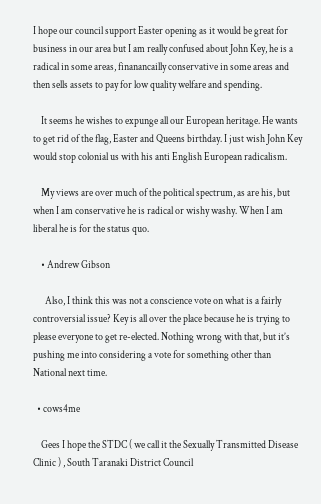I hope our council support Easter opening as it would be great for business in our area but I am really confused about John Key, he is a radical in some areas, finanancailly conservative in some areas and then sells assets to pay for low quality welfare and spending.

    It seems he wishes to expunge all our European heritage. He wants to get rid of the flag, Easter and Queens birthday. I just wish John Key would stop colonial us with his anti English European radicalism.

    My views are over much of the political spectrum, as are his, but when I am conservative he is radical or wishy washy. When I am liberal he is for the status quo.

    • Andrew Gibson

      Also, I think this was not a conscience vote on what is a fairly controversial issue? Key is all over the place because he is trying to please everyone to get re-elected. Nothing wrong with that, but it’s pushing me into considering a vote for something other than National next time.

  • cows4me

    Gees I hope the STDC ( we call it the Sexually Transmitted Disease Clinic ) , South Taranaki District Council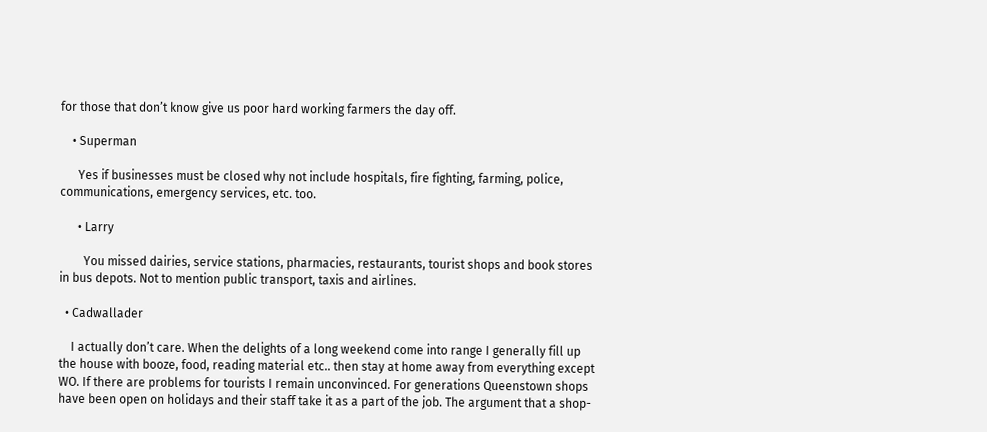for those that don’t know give us poor hard working farmers the day off.

    • Superman

      Yes if businesses must be closed why not include hospitals, fire fighting, farming, police, communications, emergency services, etc. too.

      • Larry

        You missed dairies, service stations, pharmacies, restaurants, tourist shops and book stores in bus depots. Not to mention public transport, taxis and airlines.

  • Cadwallader

    I actually don’t care. When the delights of a long weekend come into range I generally fill up the house with booze, food, reading material etc.. then stay at home away from everything except WO. If there are problems for tourists I remain unconvinced. For generations Queenstown shops have been open on holidays and their staff take it as a part of the job. The argument that a shop-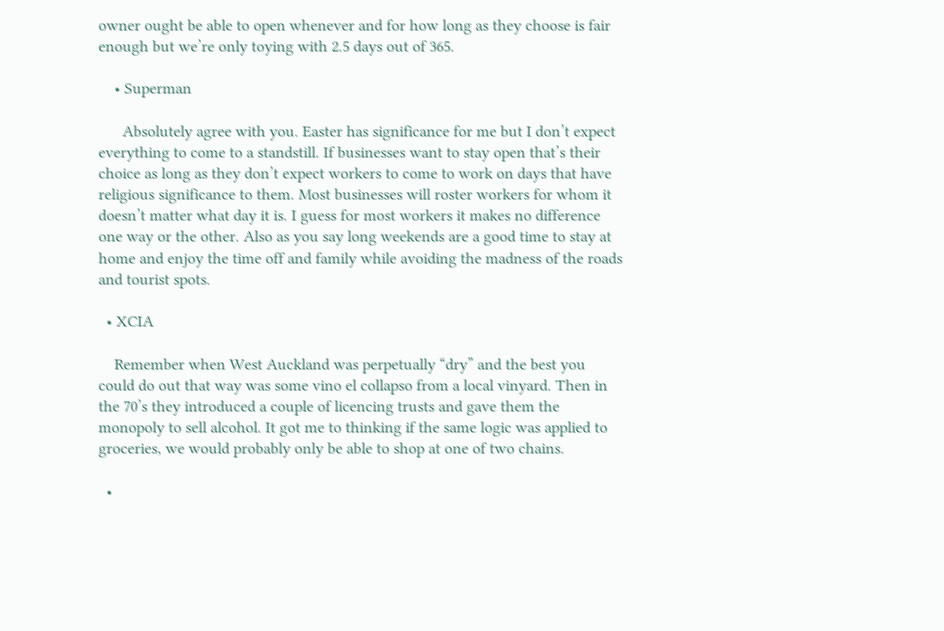owner ought be able to open whenever and for how long as they choose is fair enough but we’re only toying with 2.5 days out of 365.

    • Superman

      Absolutely agree with you. Easter has significance for me but I don’t expect everything to come to a standstill. If businesses want to stay open that’s their choice as long as they don’t expect workers to come to work on days that have religious significance to them. Most businesses will roster workers for whom it doesn’t matter what day it is. I guess for most workers it makes no difference one way or the other. Also as you say long weekends are a good time to stay at home and enjoy the time off and family while avoiding the madness of the roads and tourist spots.

  • XCIA

    Remember when West Auckland was perpetually “dry” and the best you could do out that way was some vino el collapso from a local vinyard. Then in the 70’s they introduced a couple of licencing trusts and gave them the monopoly to sell alcohol. It got me to thinking if the same logic was applied to groceries, we would probably only be able to shop at one of two chains.

  •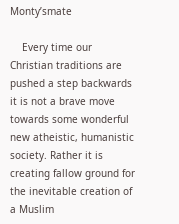Monty’smate

    Every time our Christian traditions are pushed a step backwards it is not a brave move towards some wonderful new atheistic, humanistic society. Rather it is creating fallow ground for the inevitable creation of a Muslim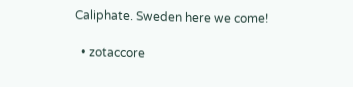Caliphate. Sweden here we come!

  • zotaccore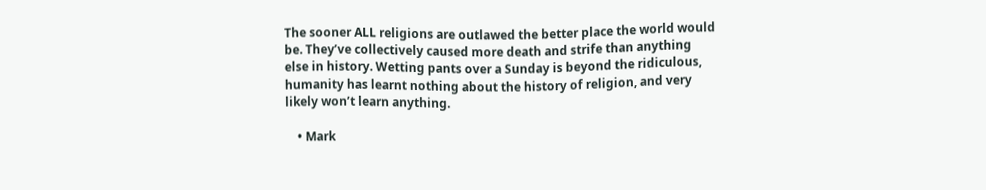The sooner ALL religions are outlawed the better place the world would be. They’ve collectively caused more death and strife than anything else in history. Wetting pants over a Sunday is beyond the ridiculous, humanity has learnt nothing about the history of religion, and very likely won’t learn anything.

    • Mark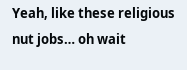Yeah, like these religious nut jobs… oh wait